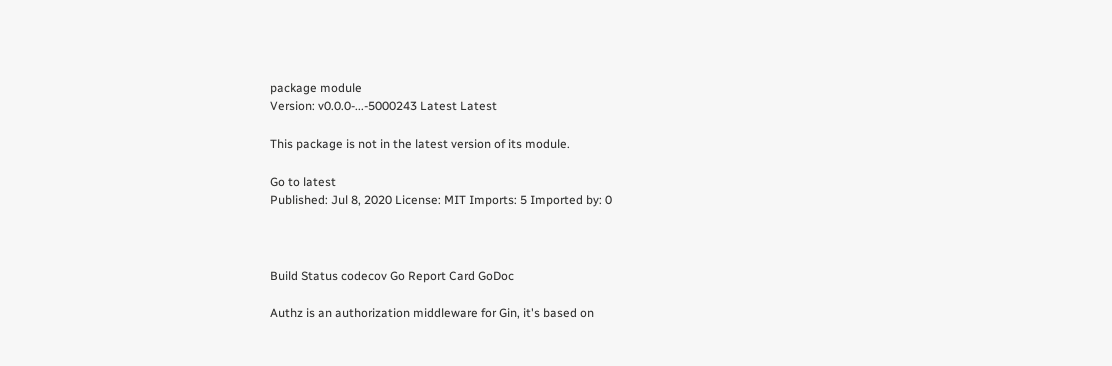package module
Version: v0.0.0-...-5000243 Latest Latest

This package is not in the latest version of its module.

Go to latest
Published: Jul 8, 2020 License: MIT Imports: 5 Imported by: 0



Build Status codecov Go Report Card GoDoc

Authz is an authorization middleware for Gin, it's based on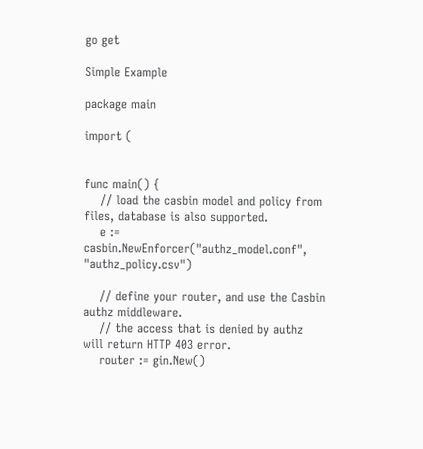go get

Simple Example

package main

import (


func main() {
    // load the casbin model and policy from files, database is also supported.
    e := casbin.NewEnforcer("authz_model.conf", "authz_policy.csv")

    // define your router, and use the Casbin authz middleware.
    // the access that is denied by authz will return HTTP 403 error.
    router := gin.New()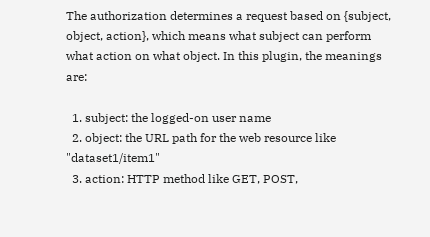The authorization determines a request based on {subject, object, action}, which means what subject can perform what action on what object. In this plugin, the meanings are:

  1. subject: the logged-on user name
  2. object: the URL path for the web resource like "dataset1/item1"
  3. action: HTTP method like GET, POST,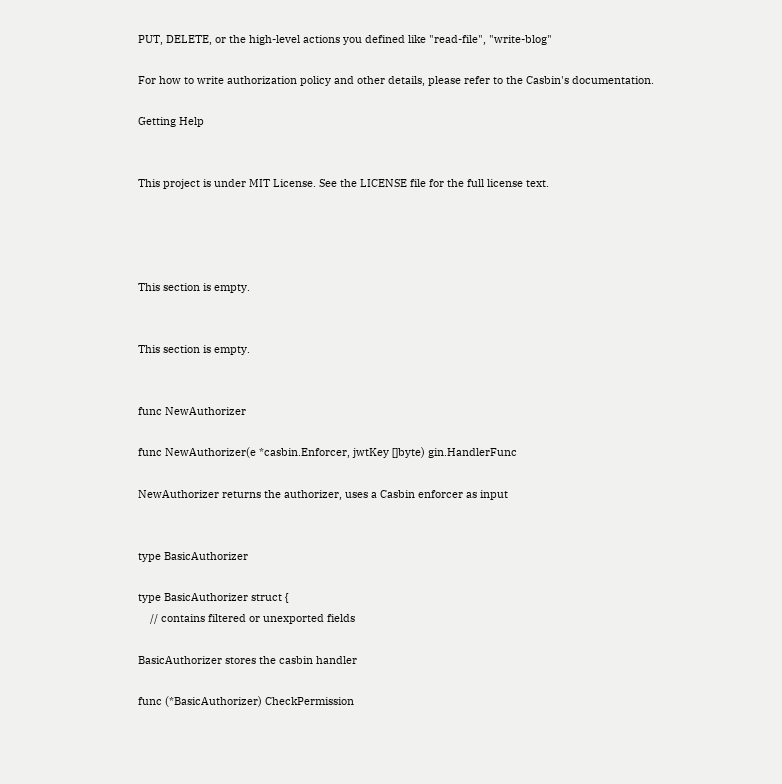PUT, DELETE, or the high-level actions you defined like "read-file", "write-blog"

For how to write authorization policy and other details, please refer to the Casbin's documentation.

Getting Help


This project is under MIT License. See the LICENSE file for the full license text.




This section is empty.


This section is empty.


func NewAuthorizer

func NewAuthorizer(e *casbin.Enforcer, jwtKey []byte) gin.HandlerFunc

NewAuthorizer returns the authorizer, uses a Casbin enforcer as input


type BasicAuthorizer

type BasicAuthorizer struct {
    // contains filtered or unexported fields

BasicAuthorizer stores the casbin handler

func (*BasicAuthorizer) CheckPermission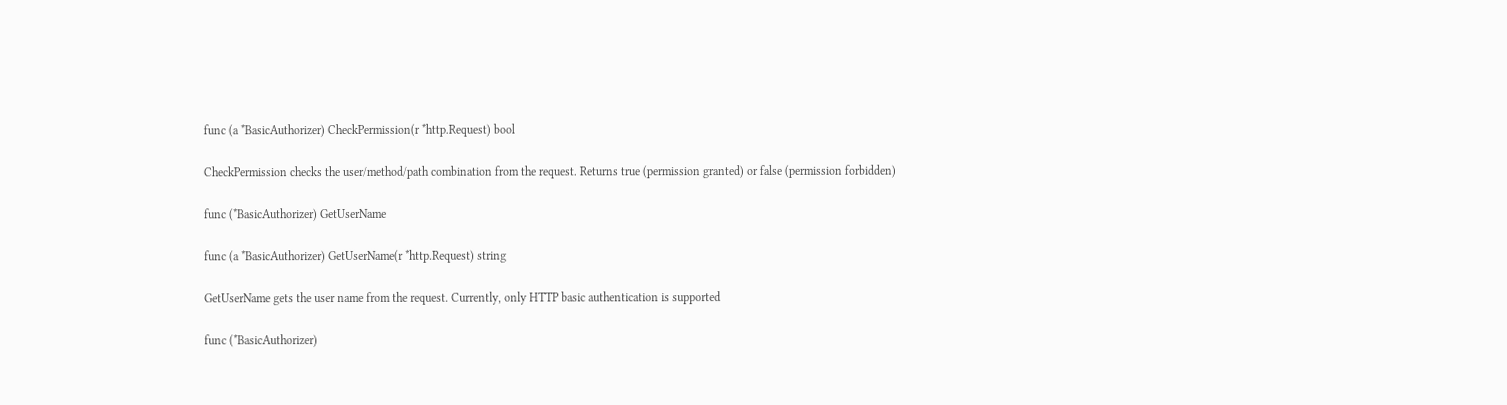func (a *BasicAuthorizer) CheckPermission(r *http.Request) bool

CheckPermission checks the user/method/path combination from the request. Returns true (permission granted) or false (permission forbidden)

func (*BasicAuthorizer) GetUserName

func (a *BasicAuthorizer) GetUserName(r *http.Request) string

GetUserName gets the user name from the request. Currently, only HTTP basic authentication is supported

func (*BasicAuthorizer)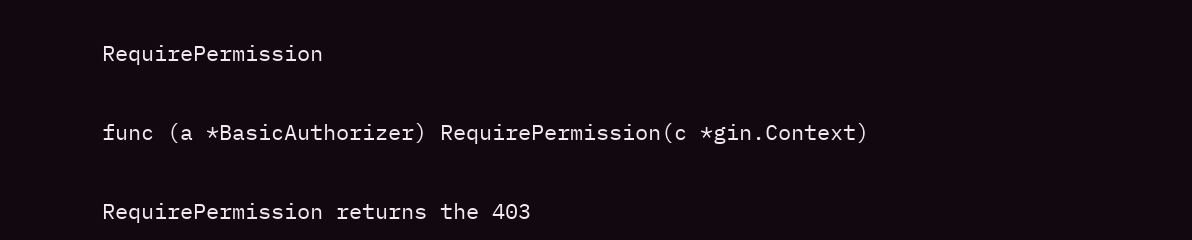RequirePermission

func (a *BasicAuthorizer) RequirePermission(c *gin.Context)

RequirePermission returns the 403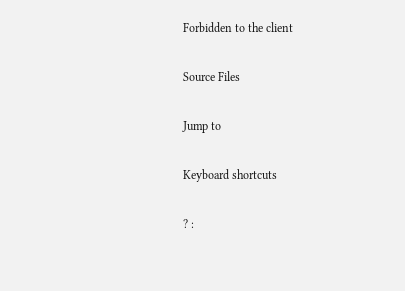Forbidden to the client

Source Files

Jump to

Keyboard shortcuts

? :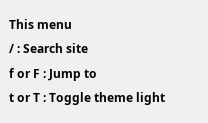This menu
/ : Search site
f or F : Jump to
t or T : Toggle theme light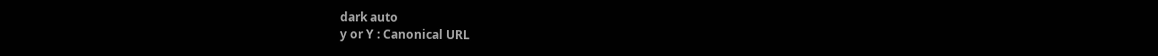dark auto
y or Y : Canonical URL